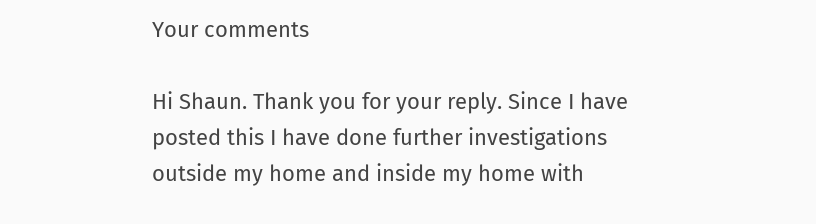Your comments

Hi Shaun. Thank you for your reply. Since I have posted this I have done further investigations outside my home and inside my home with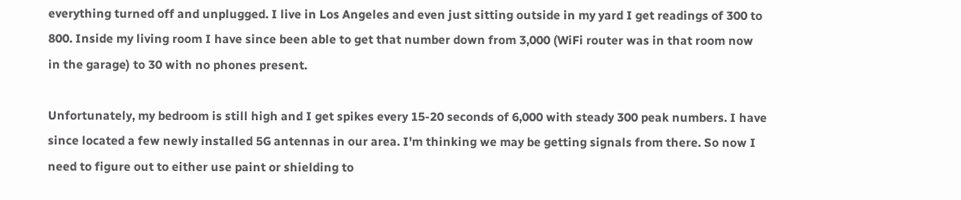everything turned off and unplugged. I live in Los Angeles and even just sitting outside in my yard I get readings of 300 to 800. Inside my living room I have since been able to get that number down from 3,000 (WiFi router was in that room now in the garage) to 30 with no phones present.

Unfortunately, my bedroom is still high and I get spikes every 15-20 seconds of 6,000 with steady 300 peak numbers. I have since located a few newly installed 5G antennas in our area. I'm thinking we may be getting signals from there. So now I need to figure out to either use paint or shielding to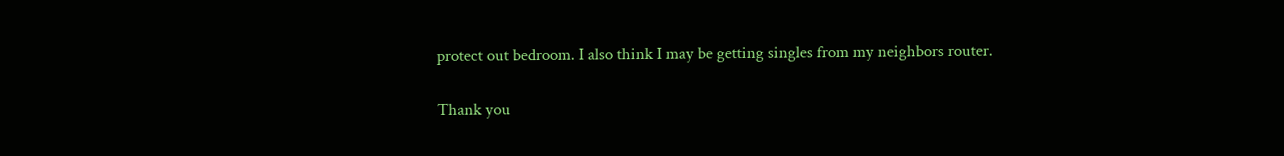protect out bedroom. I also think I may be getting singles from my neighbors router.

Thank you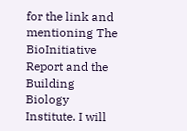for the link and mentioning The BioInitiative Report and the Building Biology Institute. I will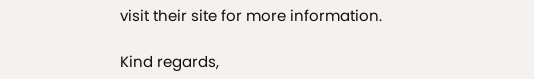visit their site for more information.

Kind regards,